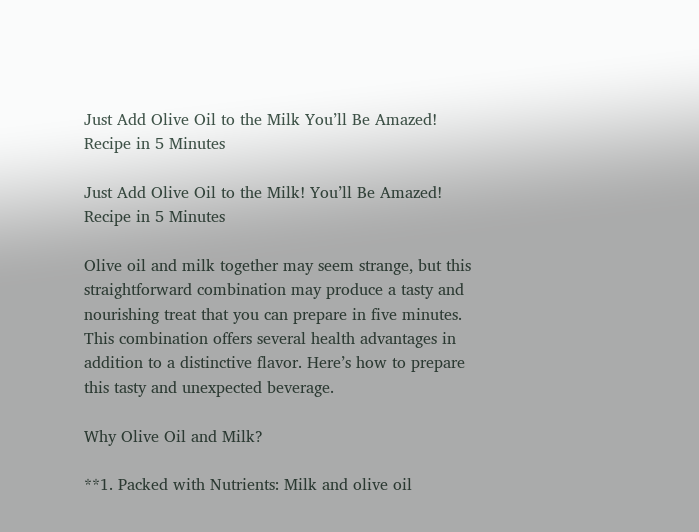Just Add Olive Oil to the Milk You’ll Be Amazed! Recipe in 5 Minutes

Just Add Olive Oil to the Milk! You’ll Be Amazed! Recipe in 5 Minutes

Olive oil and milk together may seem strange, but this straightforward combination may produce a tasty and nourishing treat that you can prepare in five minutes. This combination offers several health advantages in addition to a distinctive flavor. Here’s how to prepare this tasty and unexpected beverage.

Why Olive Oil and Milk?

**1. Packed with Nutrients: Milk and olive oil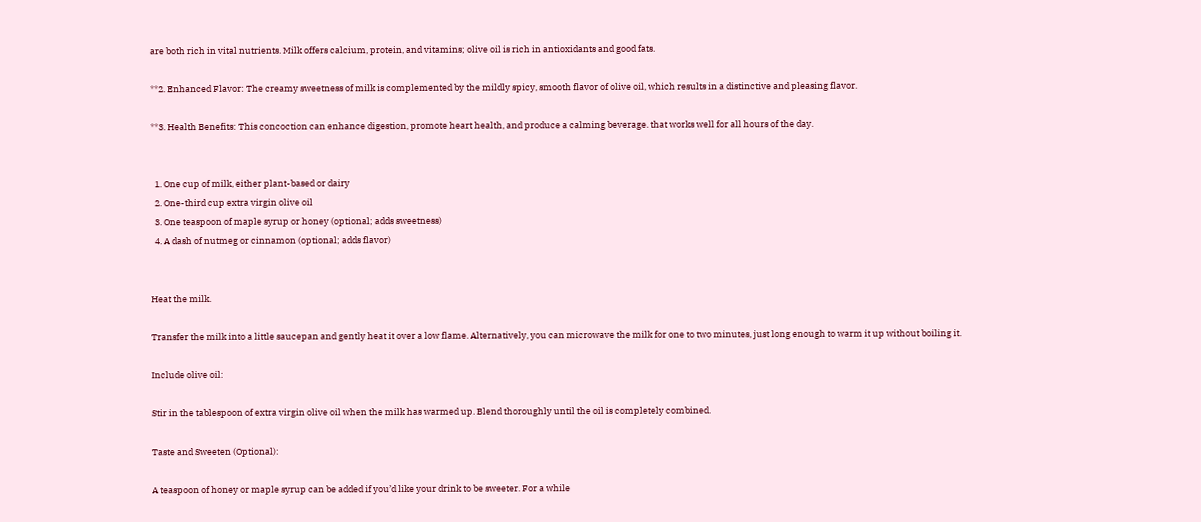are both rich in vital nutrients. Milk offers calcium, protein, and vitamins; olive oil is rich in antioxidants and good fats.

**2. Enhanced Flavor: The creamy sweetness of milk is complemented by the mildly spicy, smooth flavor of olive oil, which results in a distinctive and pleasing flavor.

**3. Health Benefits: This concoction can enhance digestion, promote heart health, and produce a calming beverage. that works well for all hours of the day.


  1. One cup of milk, either plant-based or dairy
  2. One-third cup extra virgin olive oil
  3. One teaspoon of maple syrup or honey (optional; adds sweetness)
  4. A dash of nutmeg or cinnamon (optional; adds flavor)


Heat the milk.

Transfer the milk into a little saucepan and gently heat it over a low flame. Alternatively, you can microwave the milk for one to two minutes, just long enough to warm it up without boiling it.

Include olive oil:

Stir in the tablespoon of extra virgin olive oil when the milk has warmed up. Blend thoroughly until the oil is completely combined.

Taste and Sweeten (Optional):

A teaspoon of honey or maple syrup can be added if you’d like your drink to be sweeter. For a while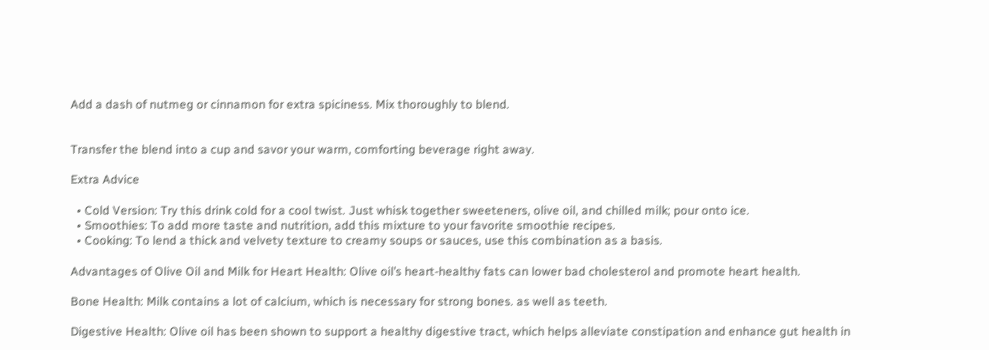Add a dash of nutmeg or cinnamon for extra spiciness. Mix thoroughly to blend.


Transfer the blend into a cup and savor your warm, comforting beverage right away.

Extra Advice

  • Cold Version: Try this drink cold for a cool twist. Just whisk together sweeteners, olive oil, and chilled milk; pour onto ice.
  • Smoothies: To add more taste and nutrition, add this mixture to your favorite smoothie recipes.
  • Cooking: To lend a thick and velvety texture to creamy soups or sauces, use this combination as a basis.

Advantages of Olive Oil and Milk for Heart Health: Olive oil’s heart-healthy fats can lower bad cholesterol and promote heart health.

Bone Health: Milk contains a lot of calcium, which is necessary for strong bones. as well as teeth.

Digestive Health: Olive oil has been shown to support a healthy digestive tract, which helps alleviate constipation and enhance gut health in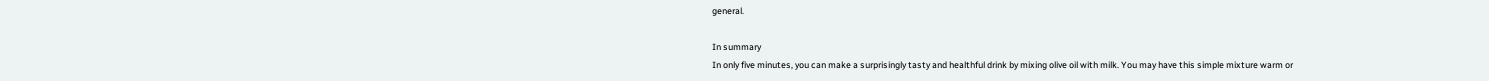general.

In summary
In only five minutes, you can make a surprisingly tasty and healthful drink by mixing olive oil with milk. You may have this simple mixture warm or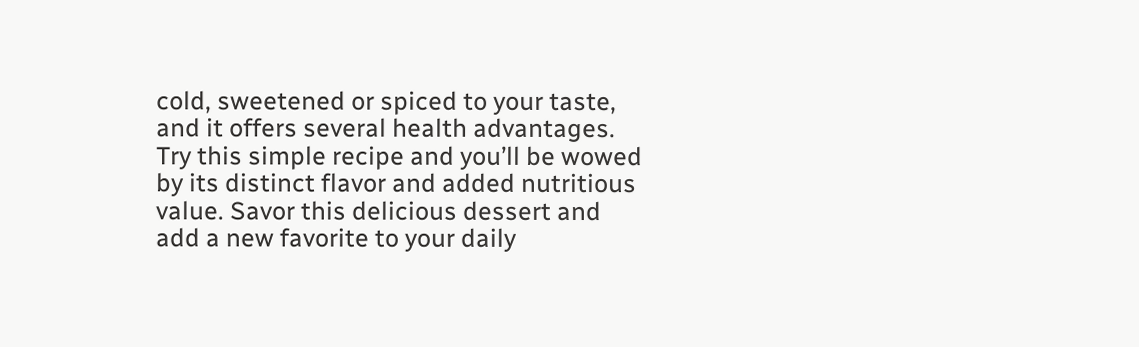cold, sweetened or spiced to your taste, and it offers several health advantages. Try this simple recipe and you’ll be wowed by its distinct flavor and added nutritious value. Savor this delicious dessert and add a new favorite to your daily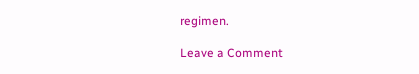regimen.

Leave a Comment